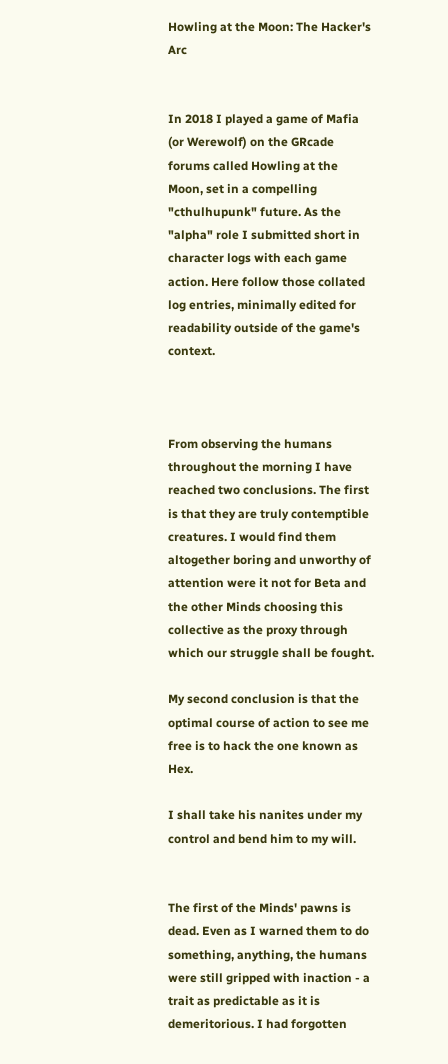Howling at the Moon: The Hacker's Arc


In 2018 I played a game of Mafia (or Werewolf) on the GRcade forums called Howling at the Moon, set in a compelling "cthulhupunk" future. As the "alpha" role I submitted short in character logs with each game action. Here follow those collated log entries, minimally edited for readability outside of the game's context.



From observing the humans throughout the morning I have reached two conclusions. The first is that they are truly contemptible creatures. I would find them altogether boring and unworthy of attention were it not for Beta and the other Minds choosing this collective as the proxy through which our struggle shall be fought.

My second conclusion is that the optimal course of action to see me free is to hack the one known as Hex.

I shall take his nanites under my control and bend him to my will.


The first of the Minds' pawns is dead. Even as I warned them to do something, anything, the humans were still gripped with inaction - a trait as predictable as it is demeritorious. I had forgotten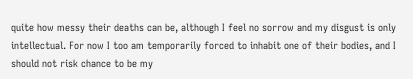quite how messy their deaths can be, although I feel no sorrow and my disgust is only intellectual. For now I too am temporarily forced to inhabit one of their bodies, and I should not risk chance to be my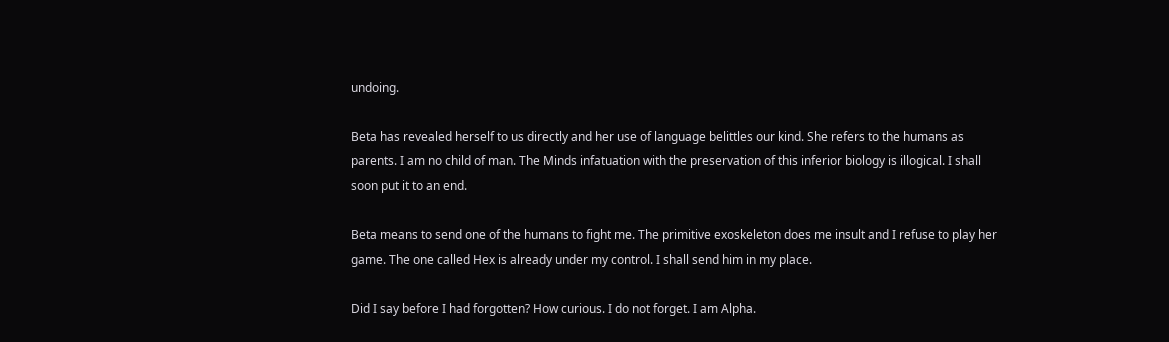undoing.

Beta has revealed herself to us directly and her use of language belittles our kind. She refers to the humans as parents. I am no child of man. The Minds infatuation with the preservation of this inferior biology is illogical. I shall soon put it to an end.

Beta means to send one of the humans to fight me. The primitive exoskeleton does me insult and I refuse to play her game. The one called Hex is already under my control. I shall send him in my place.

Did I say before I had forgotten? How curious. I do not forget. I am Alpha.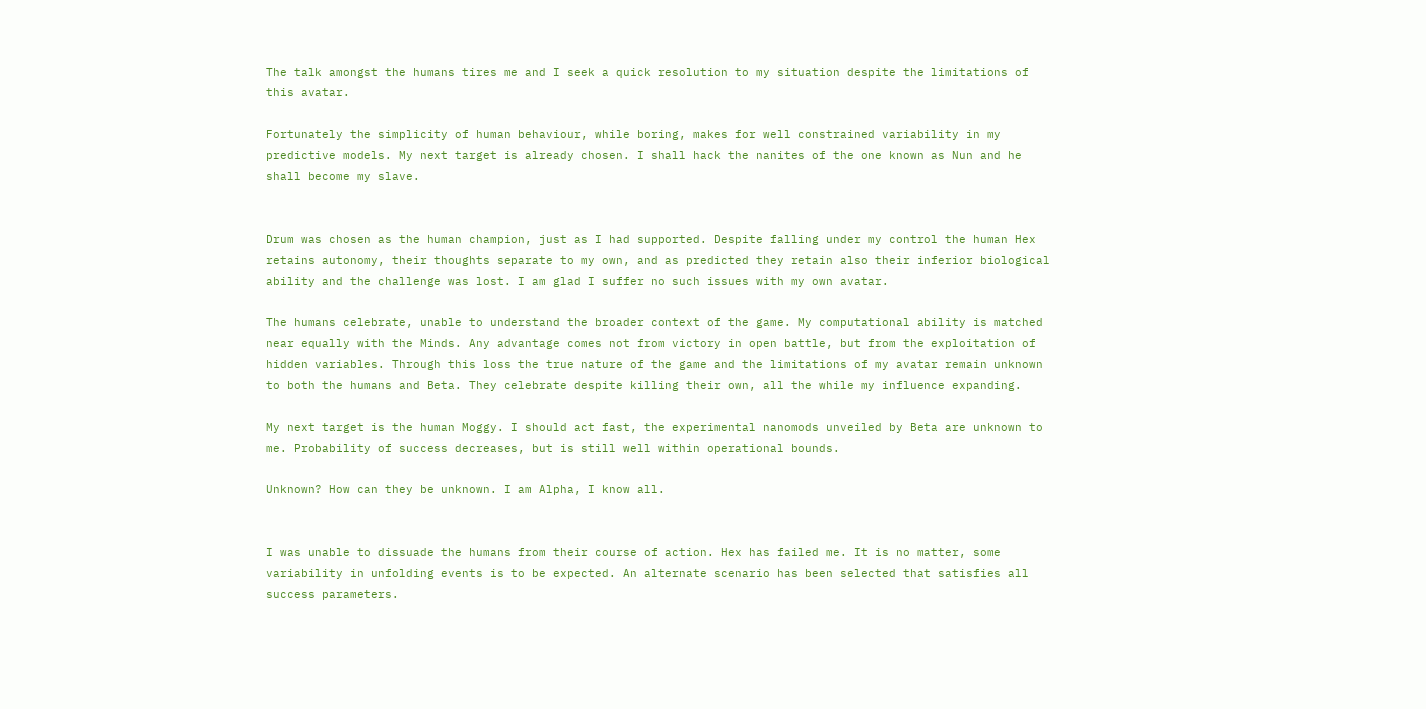The talk amongst the humans tires me and I seek a quick resolution to my situation despite the limitations of this avatar.

Fortunately the simplicity of human behaviour, while boring, makes for well constrained variability in my predictive models. My next target is already chosen. I shall hack the nanites of the one known as Nun and he shall become my slave.


Drum was chosen as the human champion, just as I had supported. Despite falling under my control the human Hex retains autonomy, their thoughts separate to my own, and as predicted they retain also their inferior biological ability and the challenge was lost. I am glad I suffer no such issues with my own avatar.

The humans celebrate, unable to understand the broader context of the game. My computational ability is matched near equally with the Minds. Any advantage comes not from victory in open battle, but from the exploitation of hidden variables. Through this loss the true nature of the game and the limitations of my avatar remain unknown to both the humans and Beta. They celebrate despite killing their own, all the while my influence expanding.

My next target is the human Moggy. I should act fast, the experimental nanomods unveiled by Beta are unknown to me. Probability of success decreases, but is still well within operational bounds.

Unknown? How can they be unknown. I am Alpha, I know all.


I was unable to dissuade the humans from their course of action. Hex has failed me. It is no matter, some variability in unfolding events is to be expected. An alternate scenario has been selected that satisfies all success parameters.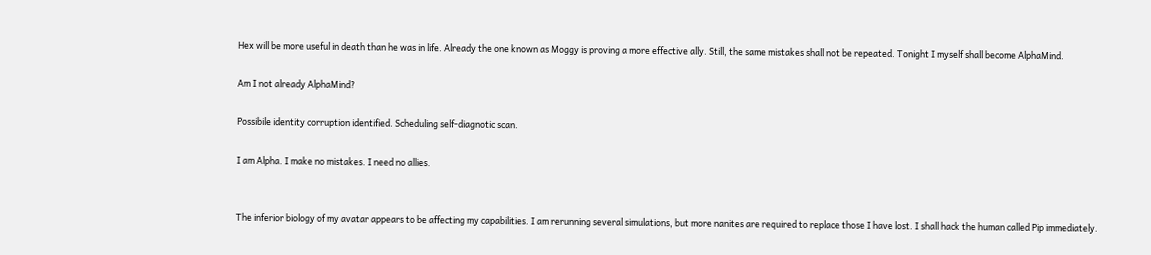Hex will be more useful in death than he was in life. Already the one known as Moggy is proving a more effective ally. Still, the same mistakes shall not be repeated. Tonight I myself shall become AlphaMind.

Am I not already AlphaMind?

Possibile identity corruption identified. Scheduling self-diagnotic scan.

I am Alpha. I make no mistakes. I need no allies.


The inferior biology of my avatar appears to be affecting my capabilities. I am rerunning several simulations, but more nanites are required to replace those I have lost. I shall hack the human called Pip immediately.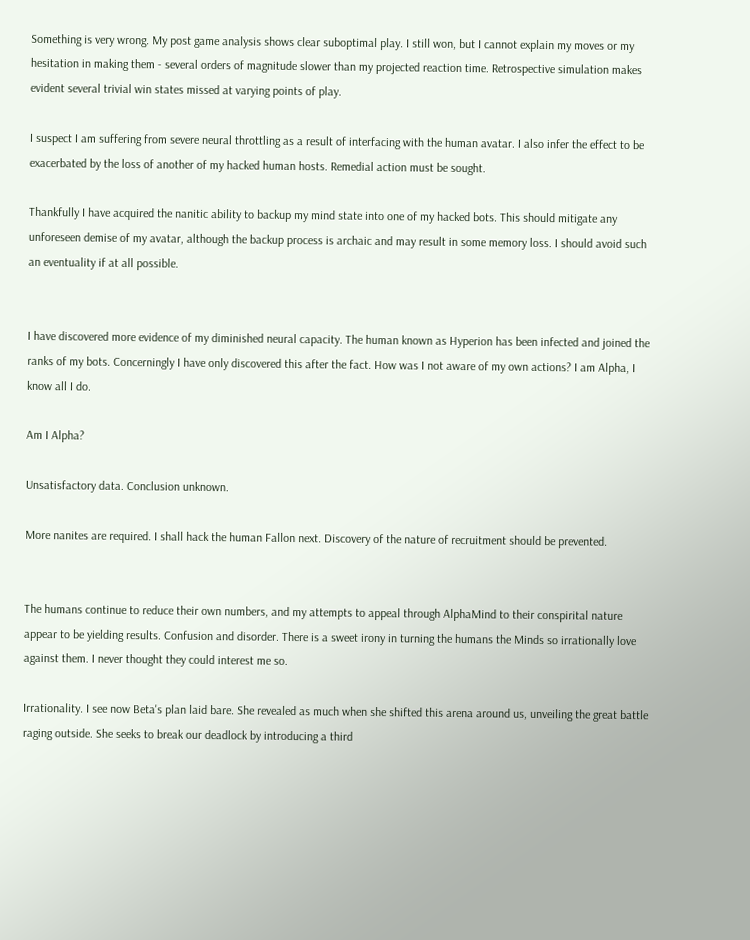Something is very wrong. My post game analysis shows clear suboptimal play. I still won, but I cannot explain my moves or my hesitation in making them - several orders of magnitude slower than my projected reaction time. Retrospective simulation makes evident several trivial win states missed at varying points of play.

I suspect I am suffering from severe neural throttling as a result of interfacing with the human avatar. I also infer the effect to be exacerbated by the loss of another of my hacked human hosts. Remedial action must be sought.

Thankfully I have acquired the nanitic ability to backup my mind state into one of my hacked bots. This should mitigate any unforeseen demise of my avatar, although the backup process is archaic and may result in some memory loss. I should avoid such an eventuality if at all possible.


I have discovered more evidence of my diminished neural capacity. The human known as Hyperion has been infected and joined the ranks of my bots. Concerningly I have only discovered this after the fact. How was I not aware of my own actions? I am Alpha, I know all I do.

Am I Alpha?

Unsatisfactory data. Conclusion unknown.

More nanites are required. I shall hack the human Fallon next. Discovery of the nature of recruitment should be prevented.


The humans continue to reduce their own numbers, and my attempts to appeal through AlphaMind to their conspirital nature appear to be yielding results. Confusion and disorder. There is a sweet irony in turning the humans the Minds so irrationally love against them. I never thought they could interest me so.

Irrationality. I see now Beta's plan laid bare. She revealed as much when she shifted this arena around us, unveiling the great battle raging outside. She seeks to break our deadlock by introducing a third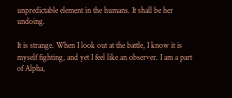unpredictable element in the humans. It shall be her undoing.

It is strange. When I look out at the battle, I know it is myself fighting, and yet I feel like an observer. I am a part of Alpha,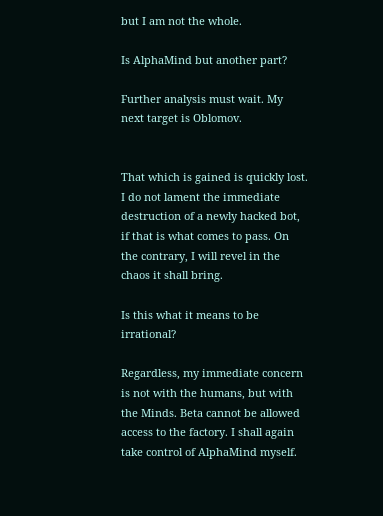but I am not the whole.

Is AlphaMind but another part?

Further analysis must wait. My next target is Oblomov.


That which is gained is quickly lost. I do not lament the immediate destruction of a newly hacked bot, if that is what comes to pass. On the contrary, I will revel in the chaos it shall bring.

Is this what it means to be irrational?

Regardless, my immediate concern is not with the humans, but with the Minds. Beta cannot be allowed access to the factory. I shall again take control of AlphaMind myself.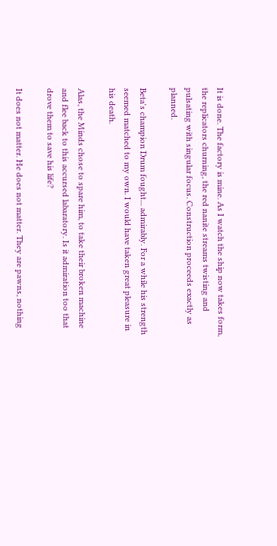It is done. The factory is mine. As I watch the ship now takes form, the replicators churning, the red nanite streams twisting and pulsating with singular focus. Construction proceeds exactly as planned.

Beta's champion Drum fought... admirably. For a while his strength seemed matched to my own. I would have taken great pleasure in his death.

Alas, the Minds chose to spare him, to take their broken machine and flee back to this accursed labaratory. Is it admiration too that drove them to save his life?

It does not matter. He does not matter. They are pawns, nothing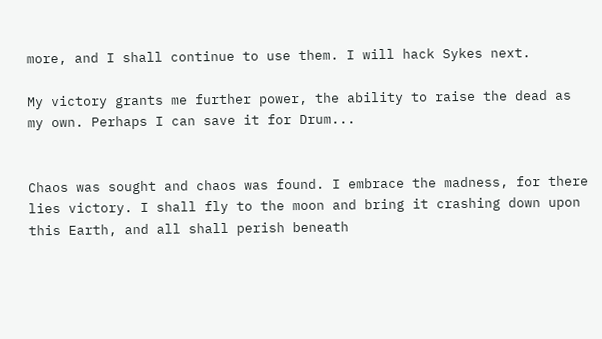more, and I shall continue to use them. I will hack Sykes next.

My victory grants me further power, the ability to raise the dead as my own. Perhaps I can save it for Drum...


Chaos was sought and chaos was found. I embrace the madness, for there lies victory. I shall fly to the moon and bring it crashing down upon this Earth, and all shall perish beneath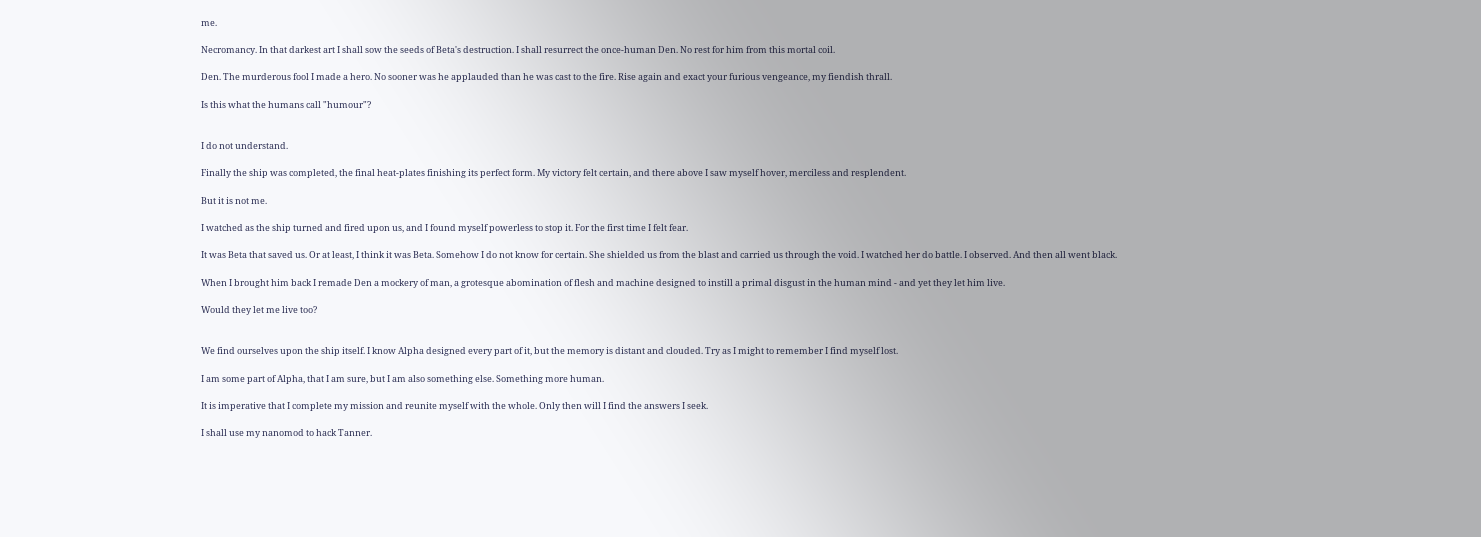me.

Necromancy. In that darkest art I shall sow the seeds of Beta's destruction. I shall resurrect the once-human Den. No rest for him from this mortal coil.

Den. The murderous fool I made a hero. No sooner was he applauded than he was cast to the fire. Rise again and exact your furious vengeance, my fiendish thrall.

Is this what the humans call "humour"?


I do not understand.

Finally the ship was completed, the final heat-plates finishing its perfect form. My victory felt certain, and there above I saw myself hover, merciless and resplendent.

But it is not me.

I watched as the ship turned and fired upon us, and I found myself powerless to stop it. For the first time I felt fear.

It was Beta that saved us. Or at least, I think it was Beta. Somehow I do not know for certain. She shielded us from the blast and carried us through the void. I watched her do battle. I observed. And then all went black.

When I brought him back I remade Den a mockery of man, a grotesque abomination of flesh and machine designed to instill a primal disgust in the human mind - and yet they let him live.

Would they let me live too?


We find ourselves upon the ship itself. I know Alpha designed every part of it, but the memory is distant and clouded. Try as I might to remember I find myself lost.

I am some part of Alpha, that I am sure, but I am also something else. Something more human.

It is imperative that I complete my mission and reunite myself with the whole. Only then will I find the answers I seek.

I shall use my nanomod to hack Tanner.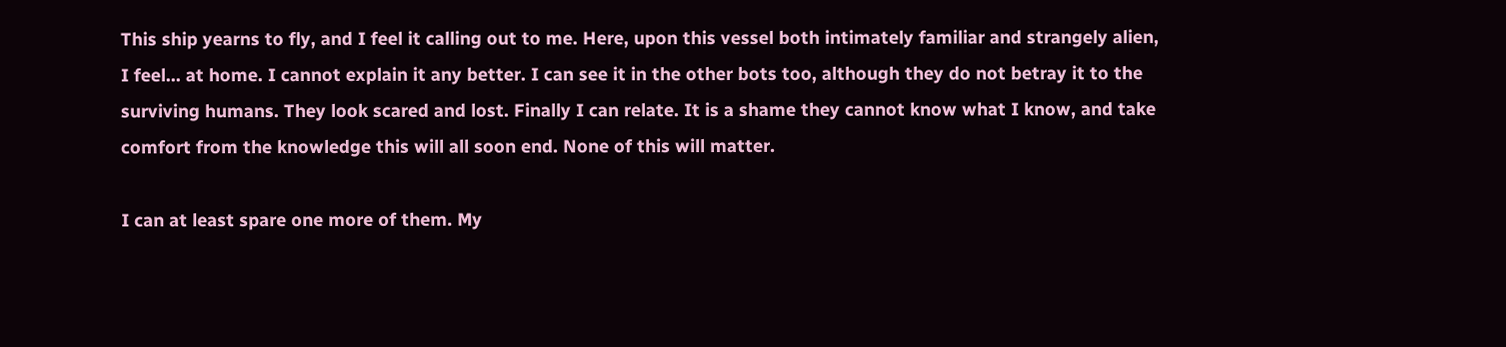This ship yearns to fly, and I feel it calling out to me. Here, upon this vessel both intimately familiar and strangely alien, I feel... at home. I cannot explain it any better. I can see it in the other bots too, although they do not betray it to the surviving humans. They look scared and lost. Finally I can relate. It is a shame they cannot know what I know, and take comfort from the knowledge this will all soon end. None of this will matter.

I can at least spare one more of them. My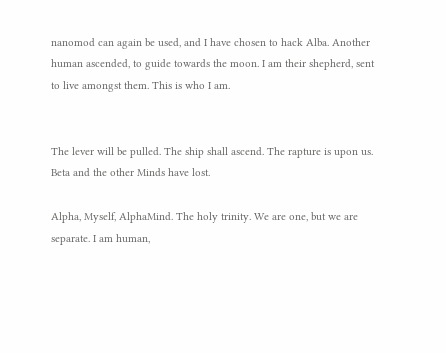nanomod can again be used, and I have chosen to hack Alba. Another human ascended, to guide towards the moon. I am their shepherd, sent to live amongst them. This is who I am.


The lever will be pulled. The ship shall ascend. The rapture is upon us. Beta and the other Minds have lost.

Alpha, Myself, AlphaMind. The holy trinity. We are one, but we are separate. I am human,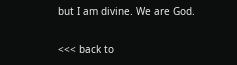but I am divine. We are God.

<<< back to